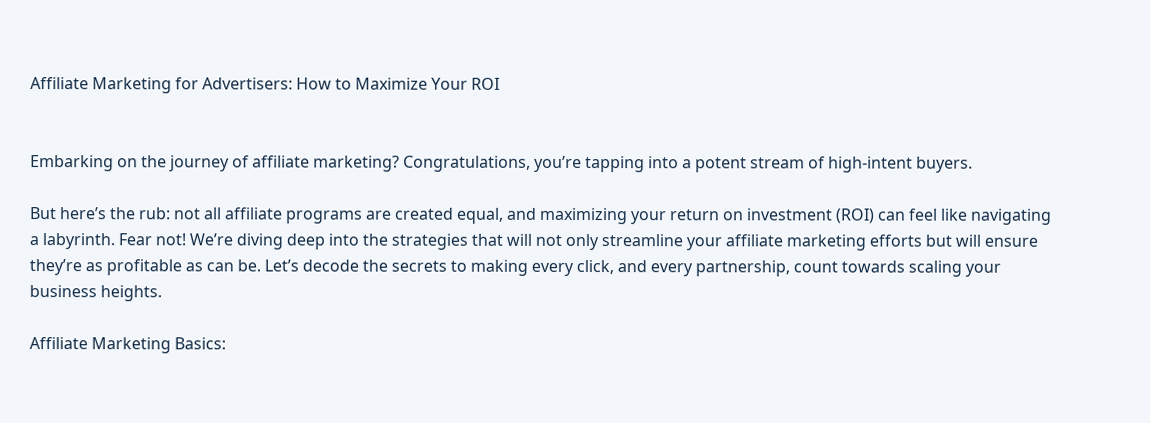Affiliate Marketing for Advertisers: How to Maximize Your ROI


Embarking on the journey of affiliate marketing? Congratulations, you’re tapping into a potent stream of high-intent buyers.

But here’s the rub: not all affiliate programs are created equal, and maximizing your return on investment (ROI) can feel like navigating a labyrinth. Fear not! We’re diving deep into the strategies that will not only streamline your affiliate marketing efforts but will ensure they’re as profitable as can be. Let’s decode the secrets to making every click, and every partnership, count towards scaling your business heights.

Affiliate Marketing Basics: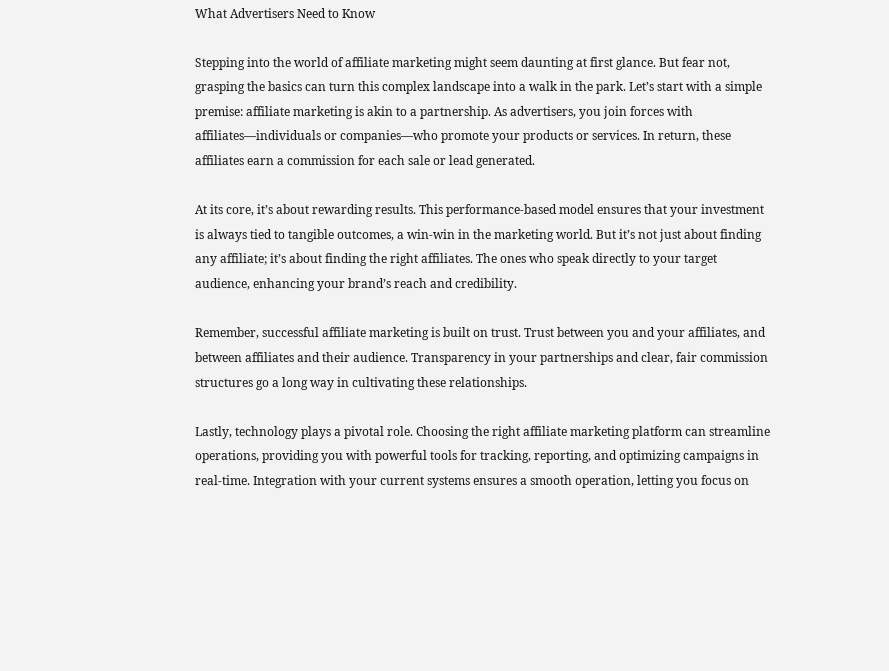What Advertisers Need to Know

Stepping into the world of affiliate marketing might seem daunting at first glance. But fear not, grasping the basics can turn this complex landscape into a walk in the park. Let’s start with a simple premise: affiliate marketing is akin to a partnership. As advertisers, you join forces with affiliates—individuals or companies—who promote your products or services. In return, these affiliates earn a commission for each sale or lead generated.

At its core, it’s about rewarding results. This performance-based model ensures that your investment is always tied to tangible outcomes, a win-win in the marketing world. But it’s not just about finding any affiliate; it’s about finding the right affiliates. The ones who speak directly to your target audience, enhancing your brand’s reach and credibility.

Remember, successful affiliate marketing is built on trust. Trust between you and your affiliates, and between affiliates and their audience. Transparency in your partnerships and clear, fair commission structures go a long way in cultivating these relationships.

Lastly, technology plays a pivotal role. Choosing the right affiliate marketing platform can streamline operations, providing you with powerful tools for tracking, reporting, and optimizing campaigns in real-time. Integration with your current systems ensures a smooth operation, letting you focus on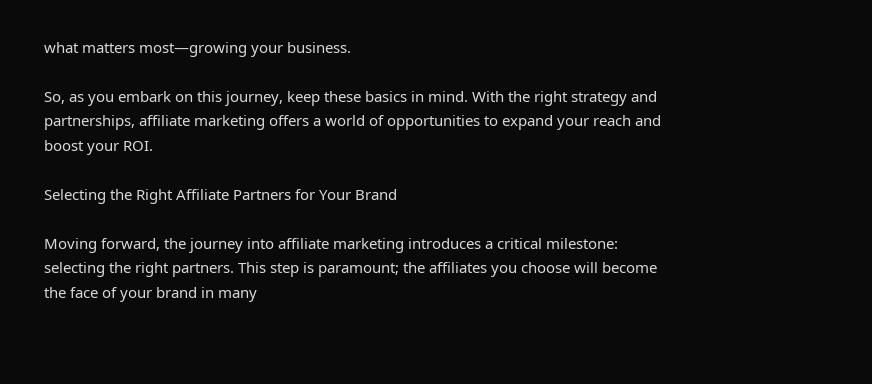what matters most—growing your business.

So, as you embark on this journey, keep these basics in mind. With the right strategy and partnerships, affiliate marketing offers a world of opportunities to expand your reach and boost your ROI.

Selecting the Right Affiliate Partners for Your Brand

Moving forward, the journey into affiliate marketing introduces a critical milestone: selecting the right partners. This step is paramount; the affiliates you choose will become the face of your brand in many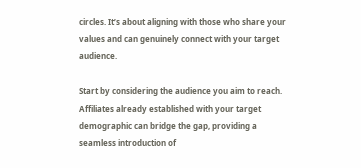circles. It’s about aligning with those who share your values and can genuinely connect with your target audience.

Start by considering the audience you aim to reach. Affiliates already established with your target demographic can bridge the gap, providing a seamless introduction of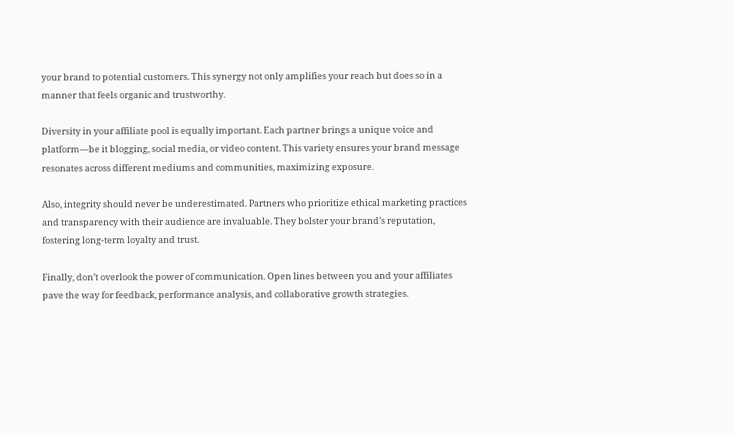your brand to potential customers. This synergy not only amplifies your reach but does so in a manner that feels organic and trustworthy.

Diversity in your affiliate pool is equally important. Each partner brings a unique voice and platform—be it blogging, social media, or video content. This variety ensures your brand message resonates across different mediums and communities, maximizing exposure.

Also, integrity should never be underestimated. Partners who prioritize ethical marketing practices and transparency with their audience are invaluable. They bolster your brand’s reputation, fostering long-term loyalty and trust.

Finally, don’t overlook the power of communication. Open lines between you and your affiliates pave the way for feedback, performance analysis, and collaborative growth strategies.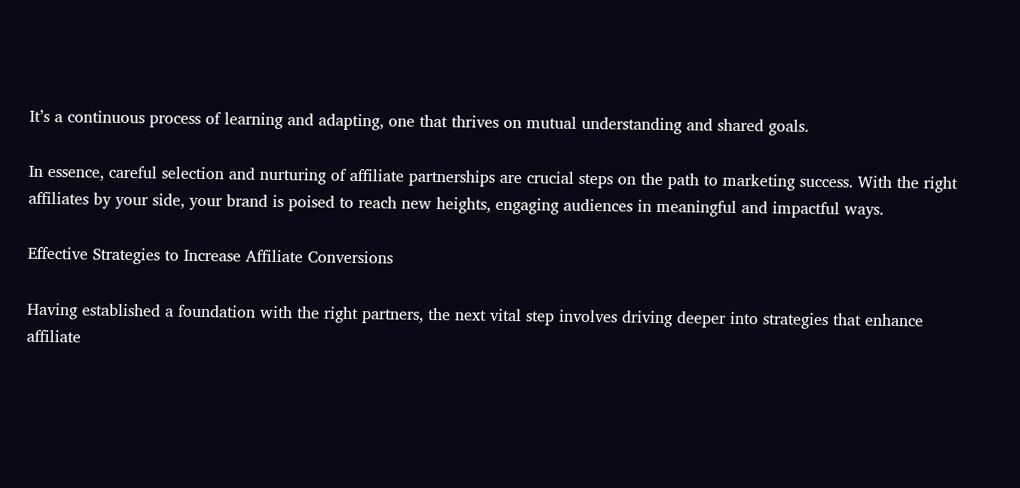It’s a continuous process of learning and adapting, one that thrives on mutual understanding and shared goals.

In essence, careful selection and nurturing of affiliate partnerships are crucial steps on the path to marketing success. With the right affiliates by your side, your brand is poised to reach new heights, engaging audiences in meaningful and impactful ways.

Effective Strategies to Increase Affiliate Conversions

Having established a foundation with the right partners, the next vital step involves driving deeper into strategies that enhance affiliate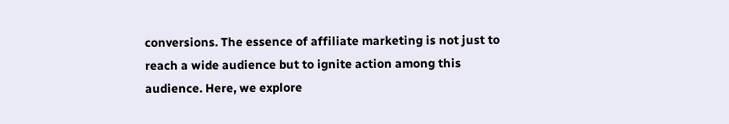conversions. The essence of affiliate marketing is not just to reach a wide audience but to ignite action among this audience. Here, we explore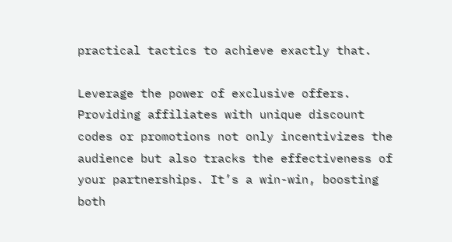practical tactics to achieve exactly that.

Leverage the power of exclusive offers. Providing affiliates with unique discount codes or promotions not only incentivizes the audience but also tracks the effectiveness of your partnerships. It’s a win-win, boosting both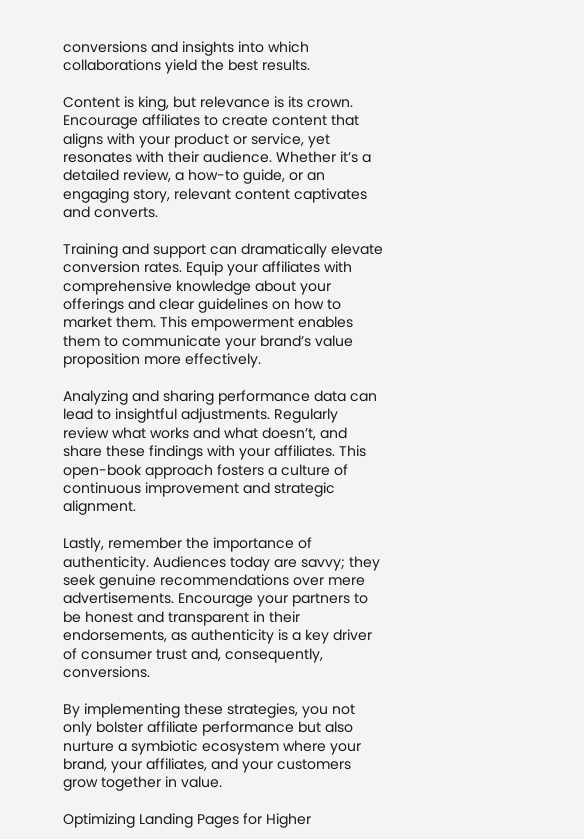conversions and insights into which collaborations yield the best results.

Content is king, but relevance is its crown. Encourage affiliates to create content that aligns with your product or service, yet resonates with their audience. Whether it’s a detailed review, a how-to guide, or an engaging story, relevant content captivates and converts.

Training and support can dramatically elevate conversion rates. Equip your affiliates with comprehensive knowledge about your offerings and clear guidelines on how to market them. This empowerment enables them to communicate your brand’s value proposition more effectively.

Analyzing and sharing performance data can lead to insightful adjustments. Regularly review what works and what doesn’t, and share these findings with your affiliates. This open-book approach fosters a culture of continuous improvement and strategic alignment.

Lastly, remember the importance of authenticity. Audiences today are savvy; they seek genuine recommendations over mere advertisements. Encourage your partners to be honest and transparent in their endorsements, as authenticity is a key driver of consumer trust and, consequently, conversions.

By implementing these strategies, you not only bolster affiliate performance but also nurture a symbiotic ecosystem where your brand, your affiliates, and your customers grow together in value.

Optimizing Landing Pages for Higher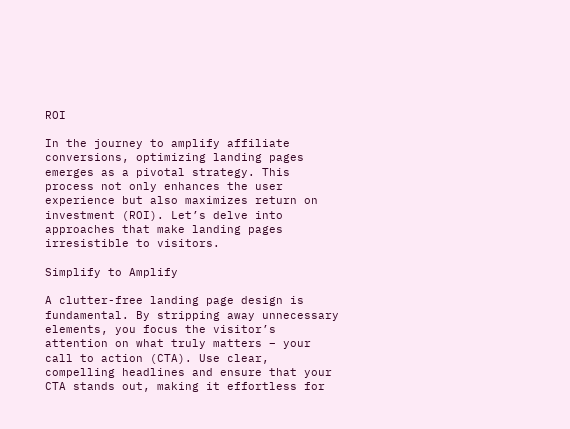ROI

In the journey to amplify affiliate conversions, optimizing landing pages emerges as a pivotal strategy. This process not only enhances the user experience but also maximizes return on investment (ROI). Let’s delve into approaches that make landing pages irresistible to visitors.

Simplify to Amplify

A clutter-free landing page design is fundamental. By stripping away unnecessary elements, you focus the visitor’s attention on what truly matters – your call to action (CTA). Use clear, compelling headlines and ensure that your CTA stands out, making it effortless for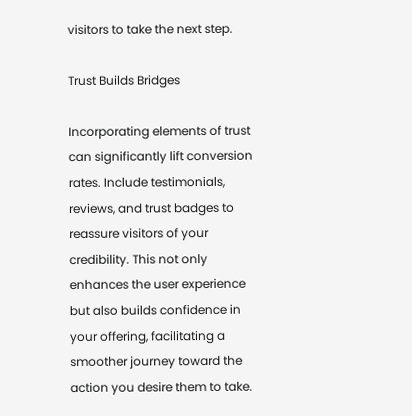visitors to take the next step.

Trust Builds Bridges

Incorporating elements of trust can significantly lift conversion rates. Include testimonials, reviews, and trust badges to reassure visitors of your credibility. This not only enhances the user experience but also builds confidence in your offering, facilitating a smoother journey toward the action you desire them to take.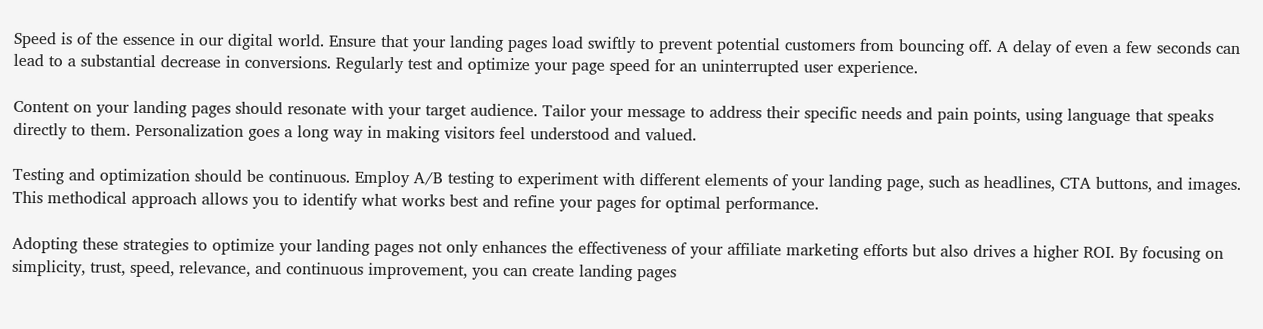Speed is of the essence in our digital world. Ensure that your landing pages load swiftly to prevent potential customers from bouncing off. A delay of even a few seconds can lead to a substantial decrease in conversions. Regularly test and optimize your page speed for an uninterrupted user experience.

Content on your landing pages should resonate with your target audience. Tailor your message to address their specific needs and pain points, using language that speaks directly to them. Personalization goes a long way in making visitors feel understood and valued.

Testing and optimization should be continuous. Employ A/B testing to experiment with different elements of your landing page, such as headlines, CTA buttons, and images. This methodical approach allows you to identify what works best and refine your pages for optimal performance.

Adopting these strategies to optimize your landing pages not only enhances the effectiveness of your affiliate marketing efforts but also drives a higher ROI. By focusing on simplicity, trust, speed, relevance, and continuous improvement, you can create landing pages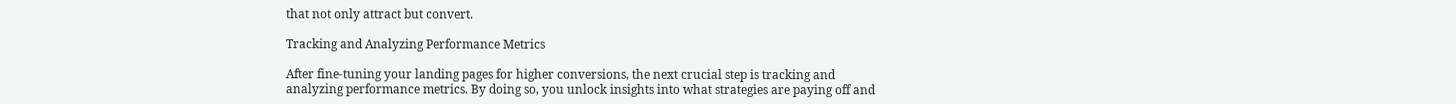that not only attract but convert.

Tracking and Analyzing Performance Metrics

After fine-tuning your landing pages for higher conversions, the next crucial step is tracking and analyzing performance metrics. By doing so, you unlock insights into what strategies are paying off and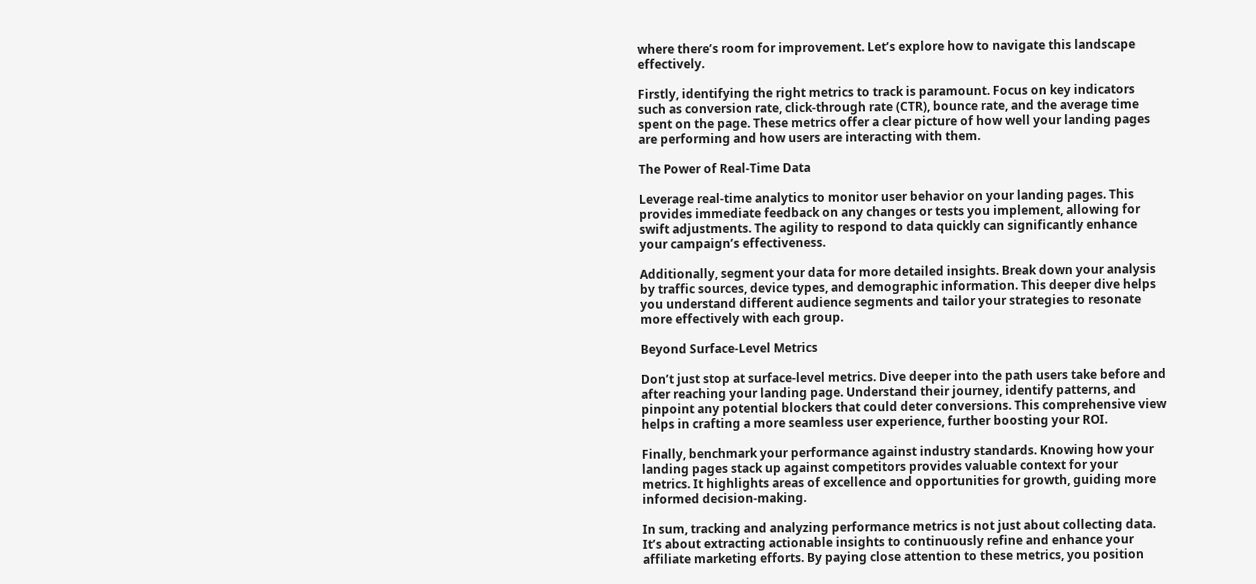where there’s room for improvement. Let’s explore how to navigate this landscape effectively.

Firstly, identifying the right metrics to track is paramount. Focus on key indicators such as conversion rate, click-through rate (CTR), bounce rate, and the average time spent on the page. These metrics offer a clear picture of how well your landing pages are performing and how users are interacting with them.

The Power of Real-Time Data

Leverage real-time analytics to monitor user behavior on your landing pages. This provides immediate feedback on any changes or tests you implement, allowing for swift adjustments. The agility to respond to data quickly can significantly enhance your campaign’s effectiveness.

Additionally, segment your data for more detailed insights. Break down your analysis by traffic sources, device types, and demographic information. This deeper dive helps you understand different audience segments and tailor your strategies to resonate more effectively with each group.

Beyond Surface-Level Metrics

Don’t just stop at surface-level metrics. Dive deeper into the path users take before and after reaching your landing page. Understand their journey, identify patterns, and pinpoint any potential blockers that could deter conversions. This comprehensive view helps in crafting a more seamless user experience, further boosting your ROI.

Finally, benchmark your performance against industry standards. Knowing how your landing pages stack up against competitors provides valuable context for your metrics. It highlights areas of excellence and opportunities for growth, guiding more informed decision-making.

In sum, tracking and analyzing performance metrics is not just about collecting data. It’s about extracting actionable insights to continuously refine and enhance your affiliate marketing efforts. By paying close attention to these metrics, you position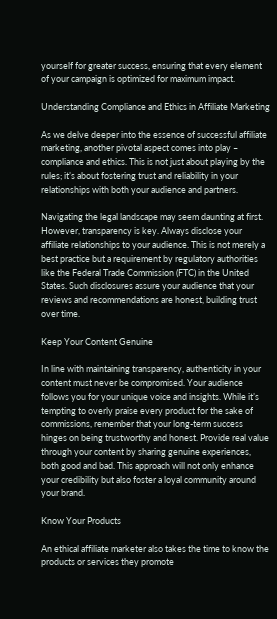yourself for greater success, ensuring that every element of your campaign is optimized for maximum impact.

Understanding Compliance and Ethics in Affiliate Marketing

As we delve deeper into the essence of successful affiliate marketing, another pivotal aspect comes into play – compliance and ethics. This is not just about playing by the rules; it’s about fostering trust and reliability in your relationships with both your audience and partners.

Navigating the legal landscape may seem daunting at first. However, transparency is key. Always disclose your affiliate relationships to your audience. This is not merely a best practice but a requirement by regulatory authorities like the Federal Trade Commission (FTC) in the United States. Such disclosures assure your audience that your reviews and recommendations are honest, building trust over time.

Keep Your Content Genuine

In line with maintaining transparency, authenticity in your content must never be compromised. Your audience follows you for your unique voice and insights. While it’s tempting to overly praise every product for the sake of commissions, remember that your long-term success hinges on being trustworthy and honest. Provide real value through your content by sharing genuine experiences, both good and bad. This approach will not only enhance your credibility but also foster a loyal community around your brand.

Know Your Products

An ethical affiliate marketer also takes the time to know the products or services they promote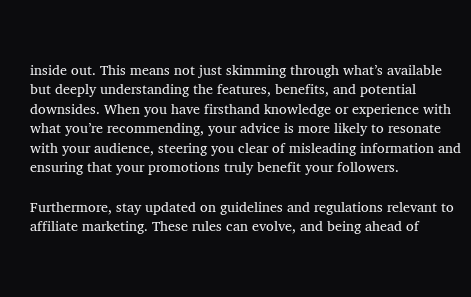inside out. This means not just skimming through what’s available but deeply understanding the features, benefits, and potential downsides. When you have firsthand knowledge or experience with what you’re recommending, your advice is more likely to resonate with your audience, steering you clear of misleading information and ensuring that your promotions truly benefit your followers.

Furthermore, stay updated on guidelines and regulations relevant to affiliate marketing. These rules can evolve, and being ahead of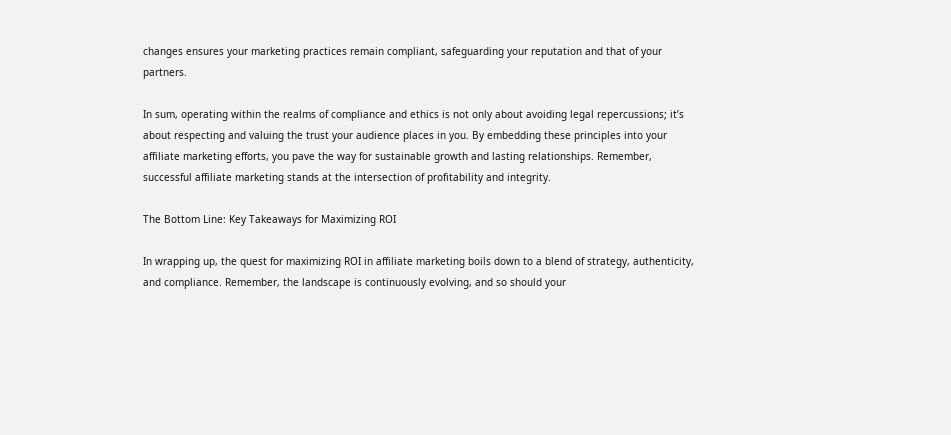changes ensures your marketing practices remain compliant, safeguarding your reputation and that of your partners.

In sum, operating within the realms of compliance and ethics is not only about avoiding legal repercussions; it’s about respecting and valuing the trust your audience places in you. By embedding these principles into your affiliate marketing efforts, you pave the way for sustainable growth and lasting relationships. Remember, successful affiliate marketing stands at the intersection of profitability and integrity.

The Bottom Line: Key Takeaways for Maximizing ROI

In wrapping up, the quest for maximizing ROI in affiliate marketing boils down to a blend of strategy, authenticity, and compliance. Remember, the landscape is continuously evolving, and so should your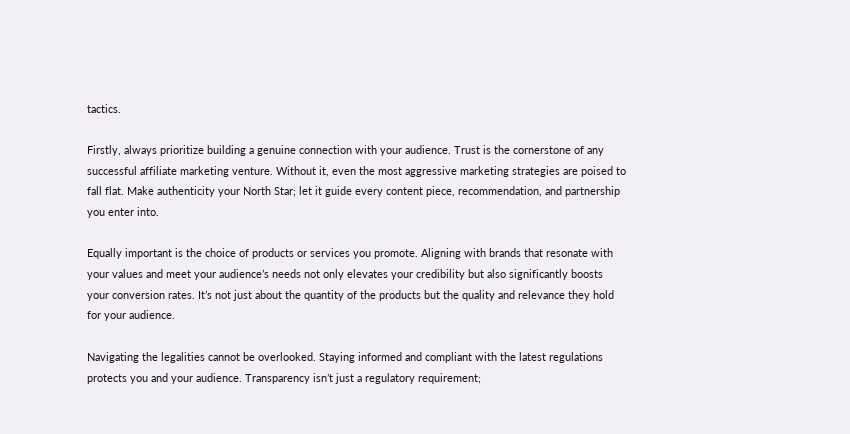tactics.

Firstly, always prioritize building a genuine connection with your audience. Trust is the cornerstone of any successful affiliate marketing venture. Without it, even the most aggressive marketing strategies are poised to fall flat. Make authenticity your North Star; let it guide every content piece, recommendation, and partnership you enter into.

Equally important is the choice of products or services you promote. Aligning with brands that resonate with your values and meet your audience’s needs not only elevates your credibility but also significantly boosts your conversion rates. It’s not just about the quantity of the products but the quality and relevance they hold for your audience.

Navigating the legalities cannot be overlooked. Staying informed and compliant with the latest regulations protects you and your audience. Transparency isn’t just a regulatory requirement;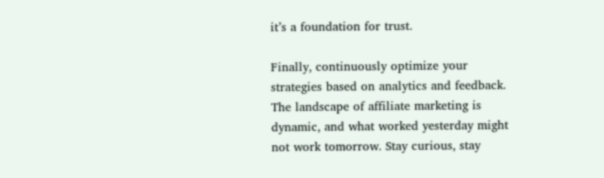it’s a foundation for trust.

Finally, continuously optimize your strategies based on analytics and feedback. The landscape of affiliate marketing is dynamic, and what worked yesterday might not work tomorrow. Stay curious, stay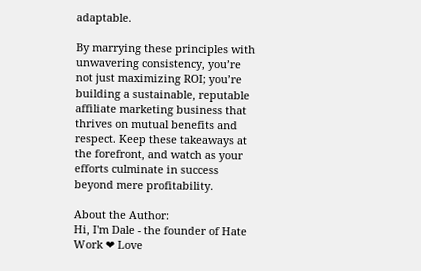adaptable.

By marrying these principles with unwavering consistency, you’re not just maximizing ROI; you’re building a sustainable, reputable affiliate marketing business that thrives on mutual benefits and respect. Keep these takeaways at the forefront, and watch as your efforts culminate in success beyond mere profitability.

About the Author:
Hi, I'm Dale - the founder of Hate Work ❤ Love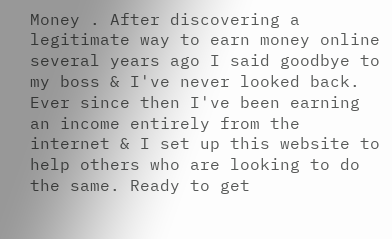Money . After discovering a legitimate way to earn money online several years ago I said goodbye to my boss & I've never looked back. Ever since then I've been earning an income entirely from the internet & I set up this website to help others who are looking to do the same. Ready to get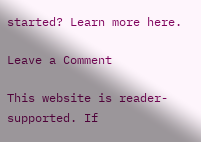started? Learn more here.

Leave a Comment

This website is reader-supported. If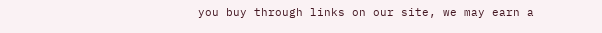you buy through links on our site, we may earn a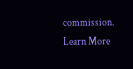commission. Learn More